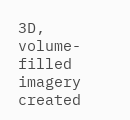3D, volume-filled imagery created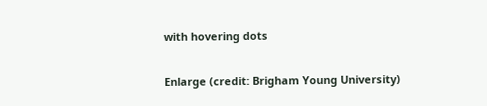with hovering dots

Enlarge (credit: Brigham Young University)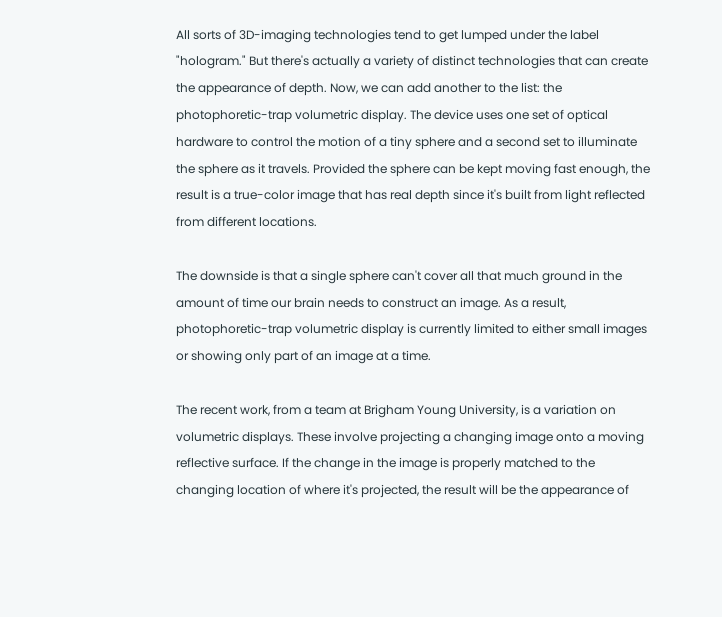All sorts of 3D-imaging technologies tend to get lumped under the label "hologram." But there's actually a variety of distinct technologies that can create the appearance of depth. Now, we can add another to the list: the photophoretic-trap volumetric display. The device uses one set of optical hardware to control the motion of a tiny sphere and a second set to illuminate the sphere as it travels. Provided the sphere can be kept moving fast enough, the result is a true-color image that has real depth since it's built from light reflected from different locations.

The downside is that a single sphere can't cover all that much ground in the amount of time our brain needs to construct an image. As a result, photophoretic-trap volumetric display is currently limited to either small images or showing only part of an image at a time.

The recent work, from a team at Brigham Young University, is a variation on volumetric displays. These involve projecting a changing image onto a moving reflective surface. If the change in the image is properly matched to the changing location of where it's projected, the result will be the appearance of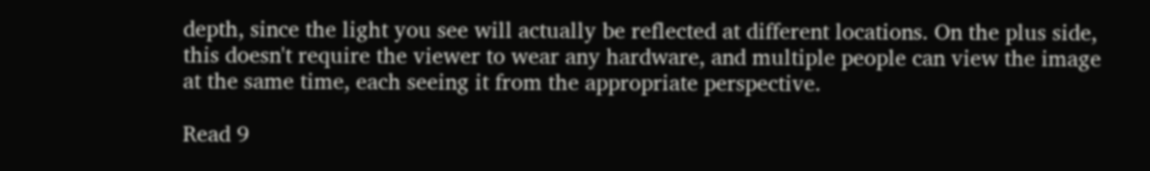depth, since the light you see will actually be reflected at different locations. On the plus side, this doesn't require the viewer to wear any hardware, and multiple people can view the image at the same time, each seeing it from the appropriate perspective.

Read 9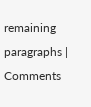remaining paragraphs | Comments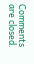Comments are closed.